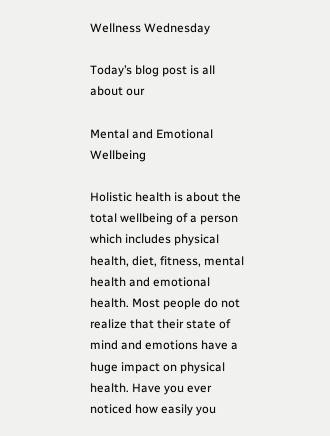Wellness Wednesday

Today’s blog post is all about our

Mental and Emotional Wellbeing

Holistic health is about the total wellbeing of a person which includes physical health, diet, fitness, mental health and emotional health. Most people do not realize that their state of mind and emotions have a huge impact on physical health. Have you ever noticed how easily you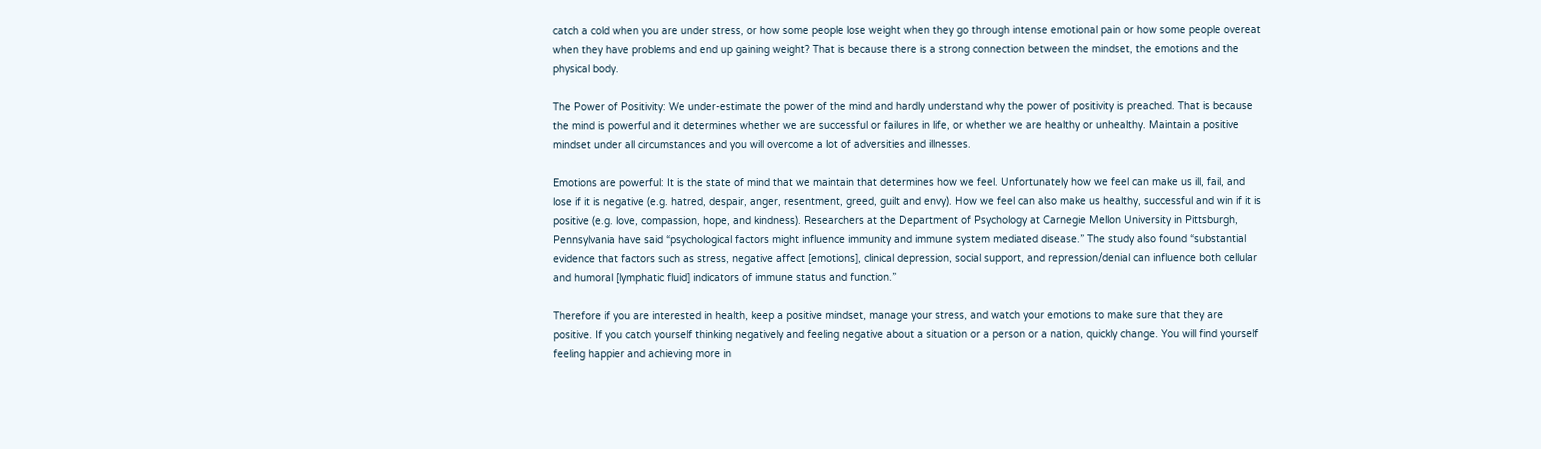catch a cold when you are under stress, or how some people lose weight when they go through intense emotional pain or how some people overeat when they have problems and end up gaining weight? That is because there is a strong connection between the mindset, the emotions and the physical body.

The Power of Positivity: We under-estimate the power of the mind and hardly understand why the power of positivity is preached. That is because the mind is powerful and it determines whether we are successful or failures in life, or whether we are healthy or unhealthy. Maintain a positive mindset under all circumstances and you will overcome a lot of adversities and illnesses.

Emotions are powerful: It is the state of mind that we maintain that determines how we feel. Unfortunately how we feel can make us ill, fail, and lose if it is negative (e.g. hatred, despair, anger, resentment, greed, guilt and envy). How we feel can also make us healthy, successful and win if it is positive (e.g. love, compassion, hope, and kindness). Researchers at the Department of Psychology at Carnegie Mellon University in Pittsburgh, Pennsylvania have said “psychological factors might influence immunity and immune system mediated disease.” The study also found “substantial evidence that factors such as stress, negative affect [emotions], clinical depression, social support, and repression/denial can influence both cellular and humoral [lymphatic fluid] indicators of immune status and function.”

Therefore if you are interested in health, keep a positive mindset, manage your stress, and watch your emotions to make sure that they are positive. If you catch yourself thinking negatively and feeling negative about a situation or a person or a nation, quickly change. You will find yourself feeling happier and achieving more in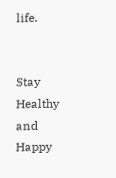life.


Stay Healthy and Happy